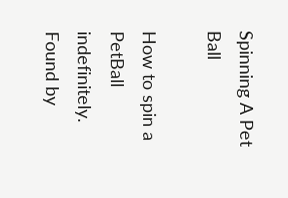Spinning A Pet Ball

How to spin a PetBall indefinitely.
Found by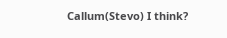Callum(Stevo) I think?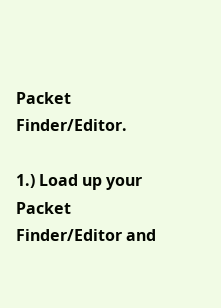Packet Finder/Editor.

1.) Load up your Packet Finder/Editor and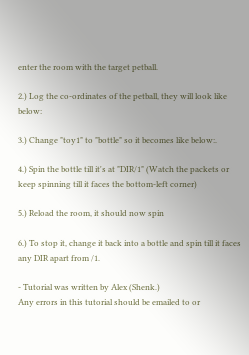enter the room with the target petball.

2.) Log the co-ordinates of the petball, they will look like below:

3.) Change "toy1" to "bottle" so it becomes like below:.

4.) Spin the bottle till it's at "DIR/1" (Watch the packets or keep spinning till it faces the bottom-left corner)

5.) Reload the room, it should now spin

6.) To stop it, change it back into a bottle and spin till it faces any DIR apart from /1.

- Tutorial was written by Alex (Shenk.)
Any errors in this tutorial should be emailed to or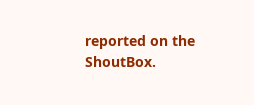reported on the ShoutBox.